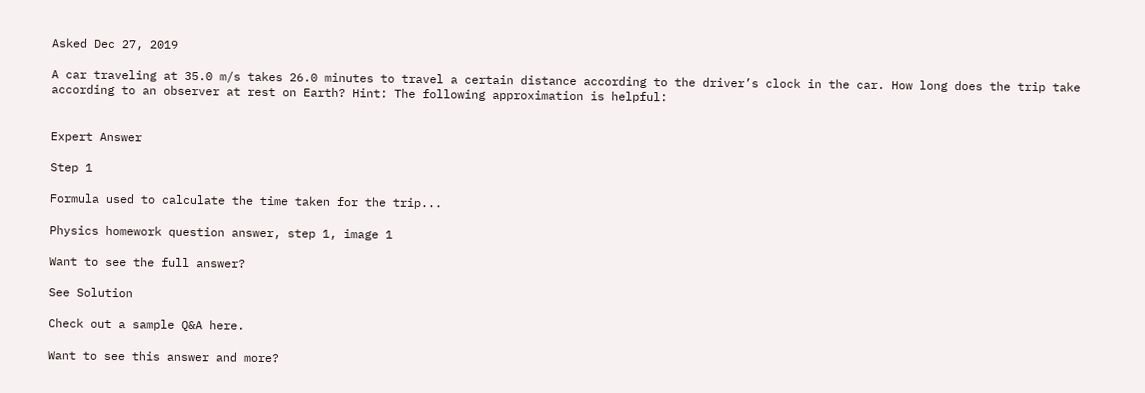Asked Dec 27, 2019

A car traveling at 35.0 m/s takes 26.0 minutes to travel a certain distance according to the driver’s clock in the car. How long does the trip take according to an observer at rest on Earth? Hint: The following approximation is helpful:


Expert Answer

Step 1

Formula used to calculate the time taken for the trip...

Physics homework question answer, step 1, image 1

Want to see the full answer?

See Solution

Check out a sample Q&A here.

Want to see this answer and more?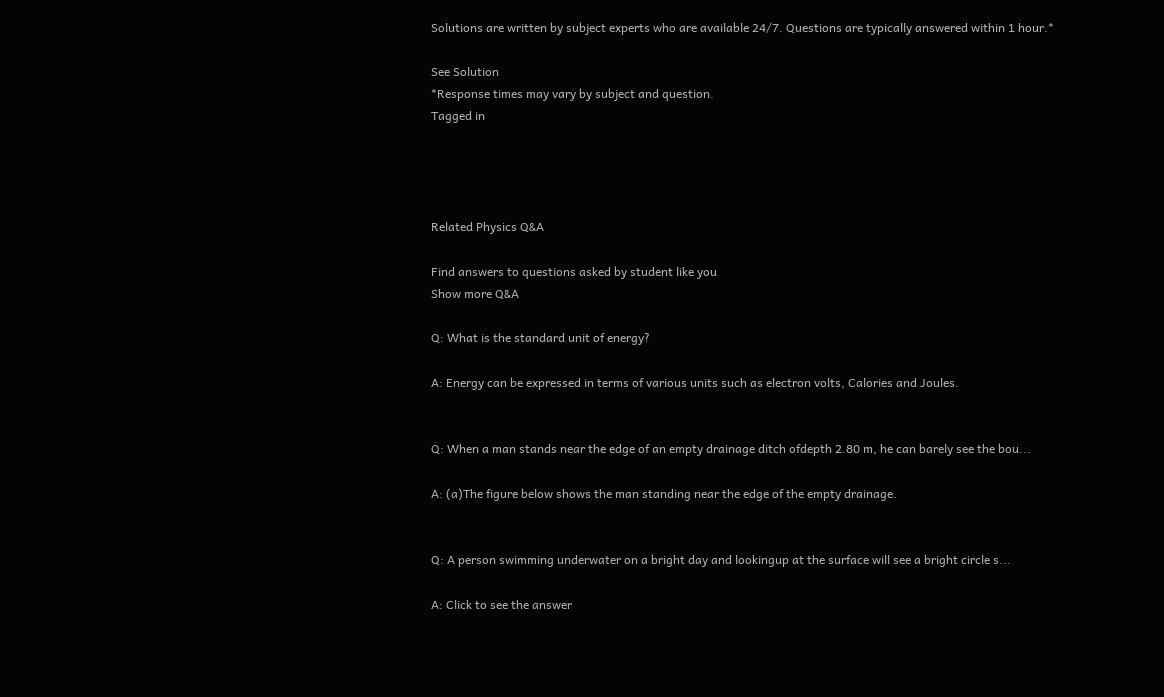Solutions are written by subject experts who are available 24/7. Questions are typically answered within 1 hour.*

See Solution
*Response times may vary by subject and question.
Tagged in




Related Physics Q&A

Find answers to questions asked by student like you
Show more Q&A

Q: What is the standard unit of energy?

A: Energy can be expressed in terms of various units such as electron volts, Calories and Joules.


Q: When a man stands near the edge of an empty drainage ditch ofdepth 2.80 m, he can barely see the bou...

A: (a)The figure below shows the man standing near the edge of the empty drainage.


Q: A person swimming underwater on a bright day and lookingup at the surface will see a bright circle s...

A: Click to see the answer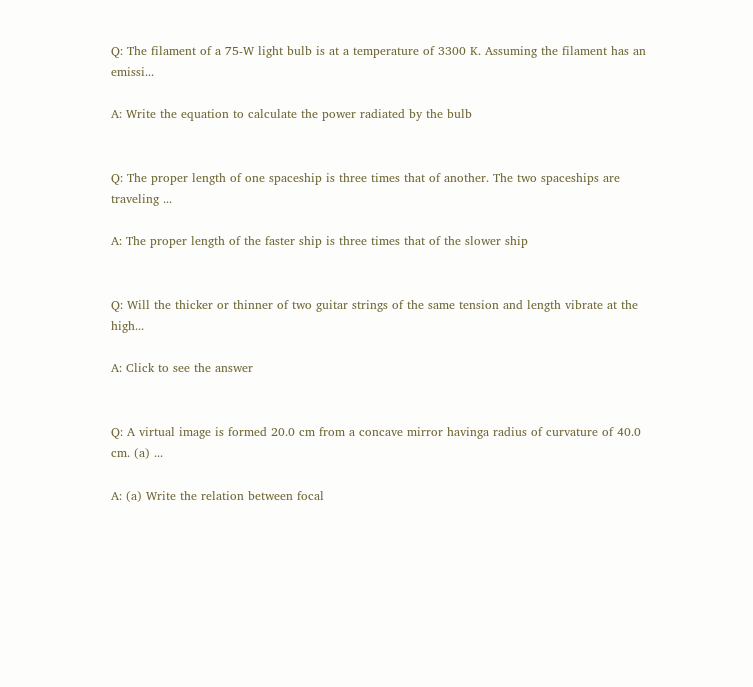Q: The filament of a 75-W light bulb is at a temperature of 3300 K. Assuming the filament has an emissi...

A: Write the equation to calculate the power radiated by the bulb


Q: The proper length of one spaceship is three times that of another. The two spaceships are traveling ...

A: The proper length of the faster ship is three times that of the slower ship


Q: Will the thicker or thinner of two guitar strings of the same tension and length vibrate at the high...

A: Click to see the answer


Q: A virtual image is formed 20.0 cm from a concave mirror havinga radius of curvature of 40.0 cm. (a) ...

A: (a) Write the relation between focal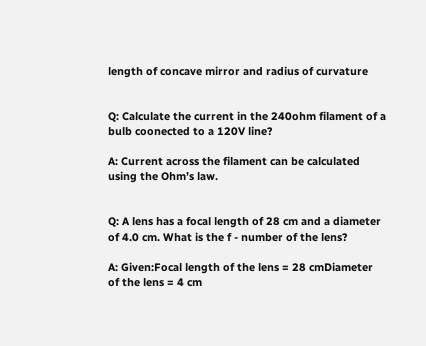length of concave mirror and radius of curvature


Q: Calculate the current in the 240ohm filament of a bulb coonected to a 120V line?

A: Current across the filament can be calculated using the Ohm’s law.


Q: A lens has a focal length of 28 cm and a diameter of 4.0 cm. What is the f - number of the lens?

A: Given:Focal length of the lens = 28 cmDiameter of the lens = 4 cm